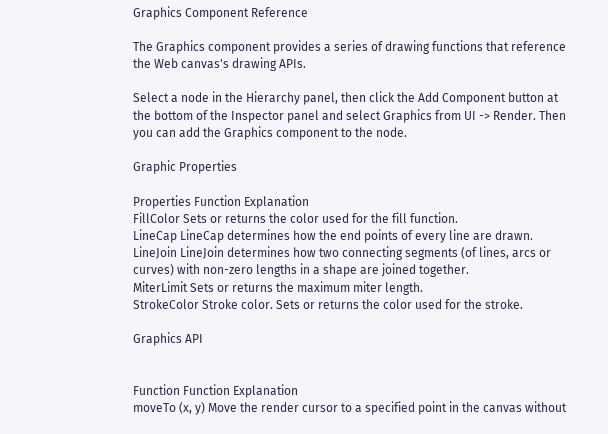Graphics Component Reference

The Graphics component provides a series of drawing functions that reference the Web canvas's drawing APIs.

Select a node in the Hierarchy panel, then click the Add Component button at the bottom of the Inspector panel and select Graphics from UI -> Render. Then you can add the Graphics component to the node.

Graphic Properties

Properties Function Explanation
FillColor Sets or returns the color used for the fill function.
LineCap LineCap determines how the end points of every line are drawn.
LineJoin LineJoin determines how two connecting segments (of lines, arcs or curves) with non-zero lengths in a shape are joined together.
MiterLimit Sets or returns the maximum miter length.
StrokeColor Stroke color. Sets or returns the color used for the stroke.

Graphics API


Function Function Explanation
moveTo (x, y) Move the render cursor to a specified point in the canvas without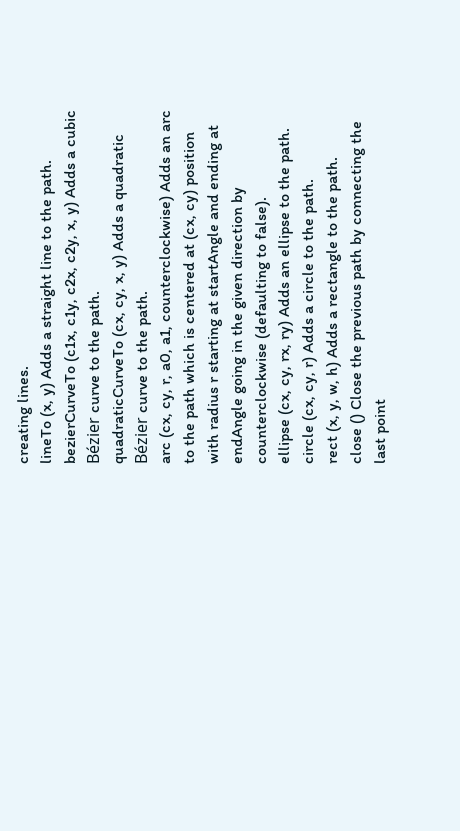creating lines.
lineTo (x, y) Adds a straight line to the path.
bezierCurveTo (c1x, c1y, c2x, c2y, x, y) Adds a cubic Bézier curve to the path.
quadraticCurveTo (cx, cy, x, y) Adds a quadratic Bézier curve to the path.
arc (cx, cy, r, a0, a1, counterclockwise) Adds an arc to the path which is centered at (cx, cy) position with radius r starting at startAngle and ending at endAngle going in the given direction by counterclockwise (defaulting to false).
ellipse (cx, cy, rx, ry) Adds an ellipse to the path.
circle (cx, cy, r) Adds a circle to the path.
rect (x, y, w, h) Adds a rectangle to the path.
close () Close the previous path by connecting the last point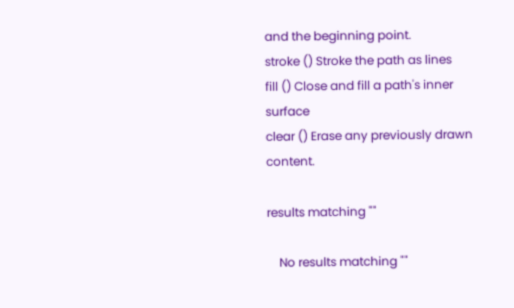and the beginning point.
stroke () Stroke the path as lines
fill () Close and fill a path's inner surface
clear () Erase any previously drawn content.

results matching ""

    No results matching ""